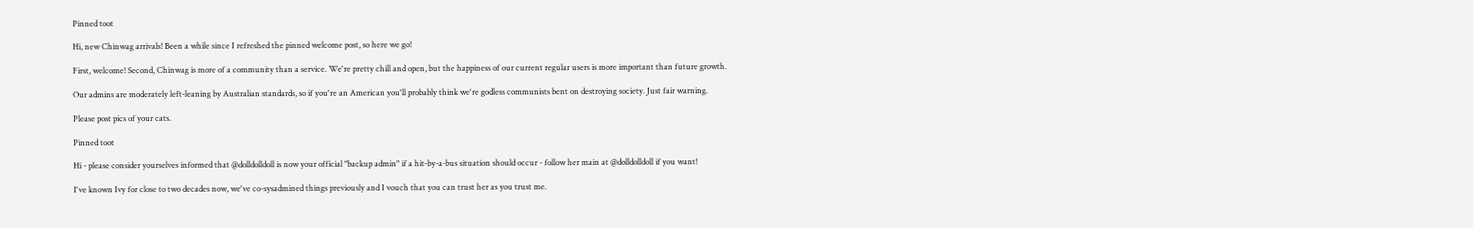Pinned toot

Hi, new Chinwag arrivals! Been a while since I refreshed the pinned welcome post, so here we go!

First, welcome! Second, Chinwag is more of a community than a service. We're pretty chill and open, but the happiness of our current regular users is more important than future growth.

Our admins are moderately left-leaning by Australian standards, so if you're an American you'll probably think we're godless communists bent on destroying society. Just fair warning.

Please post pics of your cats.

Pinned toot

Hi - please consider yourselves informed that @dolldolldoll is now your official "backup admin" if a hit-by-a-bus situation should occur - follow her main at @dolldolldoll if you want!

I've known Ivy for close to two decades now, we've co-sysadmined things previously and I vouch that you can trust her as you trust me.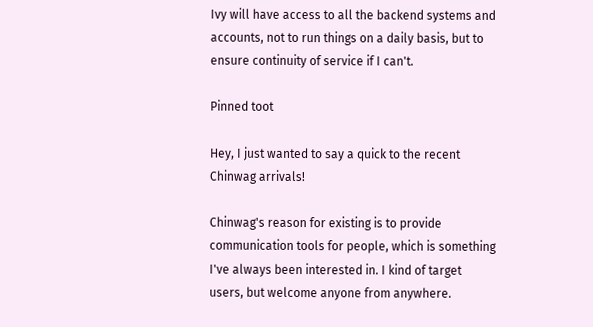Ivy will have access to all the backend systems and accounts, not to run things on a daily basis, but to ensure continuity of service if I can't.

Pinned toot

Hey, I just wanted to say a quick to the recent Chinwag arrivals!

Chinwag's reason for existing is to provide communication tools for people, which is something I've always been interested in. I kind of target users, but welcome anyone from anywhere.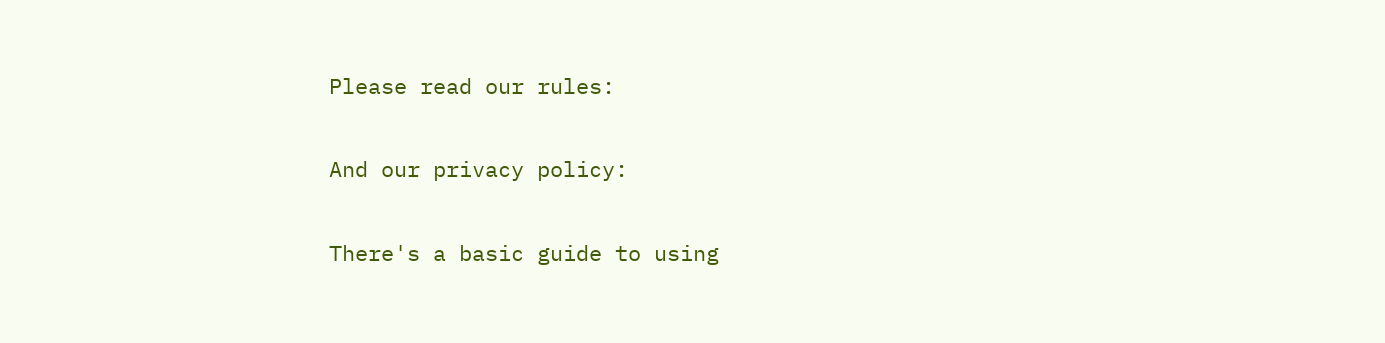Please read our rules:

And our privacy policy:

There's a basic guide to using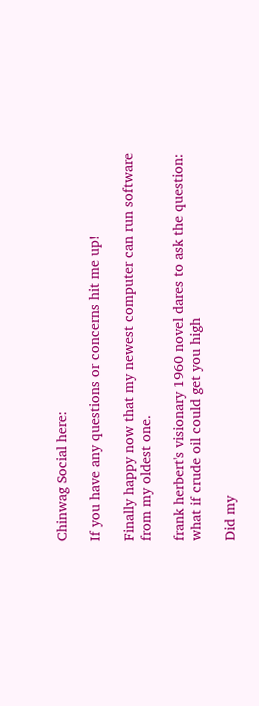Chinwag Social here:

If you have any questions or concerns hit me up!

Finally happy now that my newest computer can run software from my oldest one.

frank herbert's visionary 1960 novel dares to ask the question: what if crude oil could get you high

Did my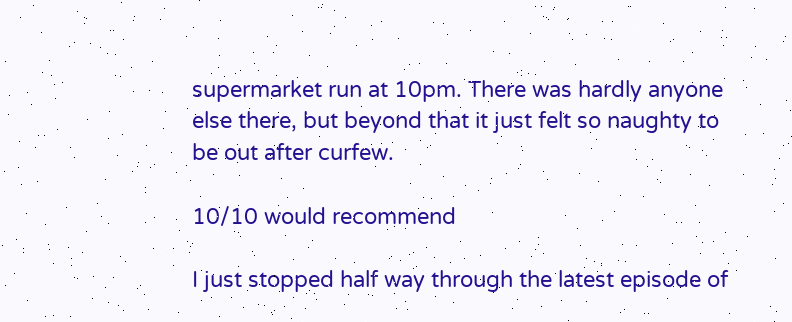supermarket run at 10pm. There was hardly anyone else there, but beyond that it just felt so naughty to be out after curfew.

10/10 would recommend

I just stopped half way through the latest episode of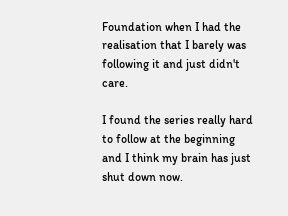Foundation when I had the realisation that I barely was following it and just didn't care.

I found the series really hard to follow at the beginning and I think my brain has just shut down now.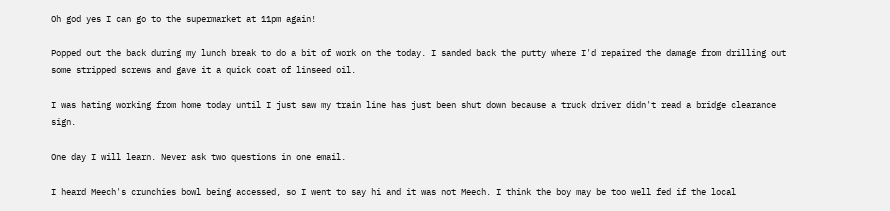Oh god yes I can go to the supermarket at 11pm again!

Popped out the back during my lunch break to do a bit of work on the today. I sanded back the putty where I'd repaired the damage from drilling out some stripped screws and gave it a quick coat of linseed oil.

I was hating working from home today until I just saw my train line has just been shut down because a truck driver didn't read a bridge clearance sign.

One day I will learn. Never ask two questions in one email.

I heard Meech's crunchies bowl being accessed, so I went to say hi and it was not Meech. I think the boy may be too well fed if the local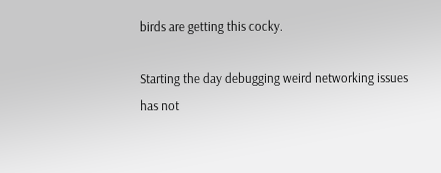birds are getting this cocky.

Starting the day debugging weird networking issues has not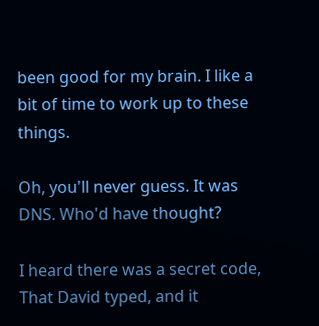been good for my brain. I like a bit of time to work up to these things.

Oh, you'll never guess. It was DNS. Who'd have thought?

I heard there was a secret code,
That David typed, and it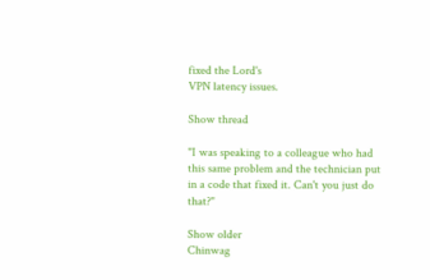fixed the Lord's
VPN latency issues.

Show thread

"I was speaking to a colleague who had this same problem and the technician put in a code that fixed it. Can't you just do that?"

Show older
Chinwag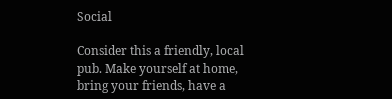Social

Consider this a friendly, local pub. Make yourself at home, bring your friends, have a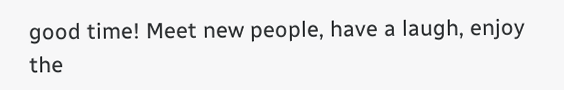good time! Meet new people, have a laugh, enjoy the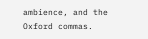ambience, and the Oxford commas.